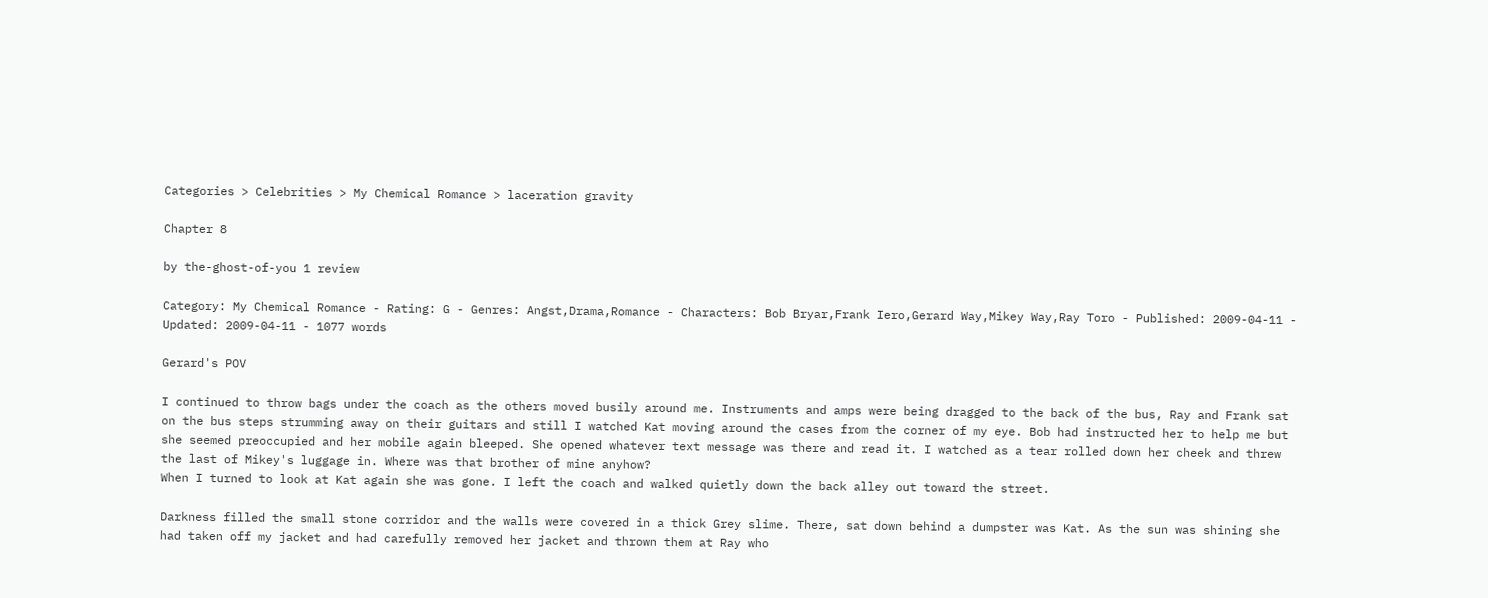Categories > Celebrities > My Chemical Romance > laceration gravity

Chapter 8

by the-ghost-of-you 1 review

Category: My Chemical Romance - Rating: G - Genres: Angst,Drama,Romance - Characters: Bob Bryar,Frank Iero,Gerard Way,Mikey Way,Ray Toro - Published: 2009-04-11 - Updated: 2009-04-11 - 1077 words

Gerard's POV

I continued to throw bags under the coach as the others moved busily around me. Instruments and amps were being dragged to the back of the bus, Ray and Frank sat on the bus steps strumming away on their guitars and still I watched Kat moving around the cases from the corner of my eye. Bob had instructed her to help me but she seemed preoccupied and her mobile again bleeped. She opened whatever text message was there and read it. I watched as a tear rolled down her cheek and threw the last of Mikey's luggage in. Where was that brother of mine anyhow?
When I turned to look at Kat again she was gone. I left the coach and walked quietly down the back alley out toward the street.

Darkness filled the small stone corridor and the walls were covered in a thick Grey slime. There, sat down behind a dumpster was Kat. As the sun was shining she had taken off my jacket and had carefully removed her jacket and thrown them at Ray who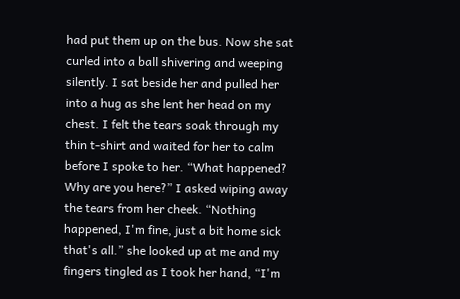had put them up on the bus. Now she sat curled into a ball shivering and weeping silently. I sat beside her and pulled her into a hug as she lent her head on my chest. I felt the tears soak through my thin t-shirt and waited for her to calm before I spoke to her. “What happened? Why are you here?” I asked wiping away the tears from her cheek. “Nothing happened, I'm fine, just a bit home sick that's all.” she looked up at me and my fingers tingled as I took her hand, “I'm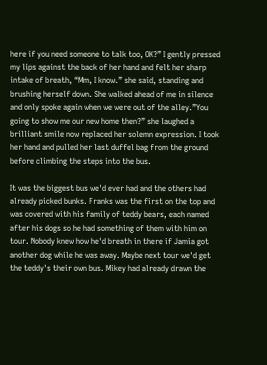here if you need someone to talk too, OK?” I gently pressed my lips against the back of her hand and felt her sharp intake of breath, “Mm, I know.” she said, standing and brushing herself down. She walked ahead of me in silence and only spoke again when we were out of the alley.”You going to show me our new home then?” she laughed a brilliant smile now replaced her solemn expression. I took her hand and pulled her last duffel bag from the ground before climbing the steps into the bus.

It was the biggest bus we'd ever had and the others had already picked bunks. Franks was the first on the top and was covered with his family of teddy bears, each named after his dogs so he had something of them with him on tour. Nobody knew how he'd breath in there if Jamia got another dog while he was away. Maybe next tour we'd get the teddy's their own bus. Mikey had already drawn the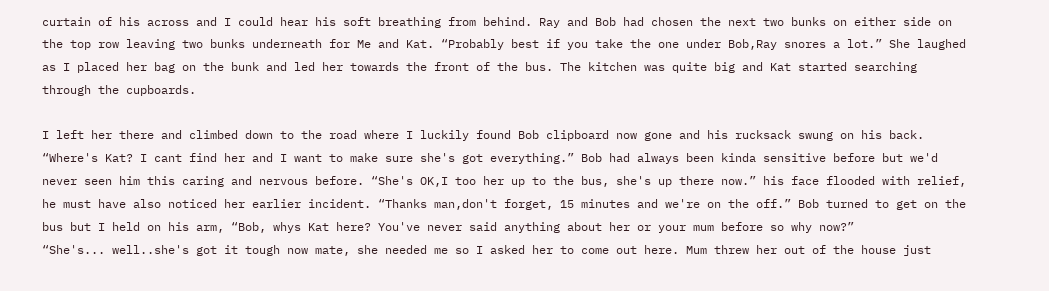curtain of his across and I could hear his soft breathing from behind. Ray and Bob had chosen the next two bunks on either side on the top row leaving two bunks underneath for Me and Kat. “Probably best if you take the one under Bob,Ray snores a lot.” She laughed as I placed her bag on the bunk and led her towards the front of the bus. The kitchen was quite big and Kat started searching through the cupboards.

I left her there and climbed down to the road where I luckily found Bob clipboard now gone and his rucksack swung on his back. “Where's Kat? I cant find her and I want to make sure she's got everything.” Bob had always been kinda sensitive before but we'd never seen him this caring and nervous before. “She's OK,I too her up to the bus, she's up there now.” his face flooded with relief, he must have also noticed her earlier incident. “Thanks man,don't forget, 15 minutes and we're on the off.” Bob turned to get on the bus but I held on his arm, “Bob, whys Kat here? You've never said anything about her or your mum before so why now?”
“She's... well..she's got it tough now mate, she needed me so I asked her to come out here. Mum threw her out of the house just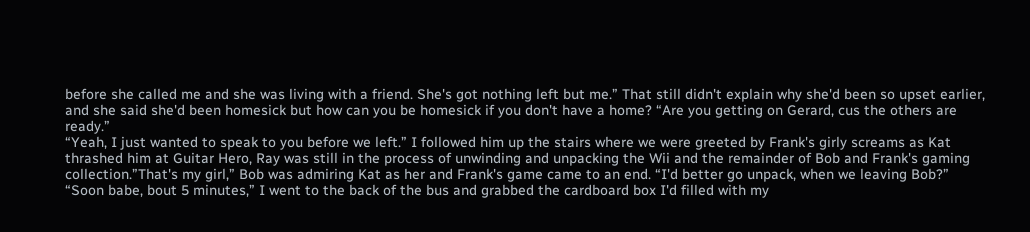before she called me and she was living with a friend. She's got nothing left but me.” That still didn't explain why she'd been so upset earlier, and she said she'd been homesick but how can you be homesick if you don't have a home? “Are you getting on Gerard, cus the others are ready.”
“Yeah, I just wanted to speak to you before we left.” I followed him up the stairs where we were greeted by Frank's girly screams as Kat thrashed him at Guitar Hero, Ray was still in the process of unwinding and unpacking the Wii and the remainder of Bob and Frank's gaming collection.”That's my girl,” Bob was admiring Kat as her and Frank's game came to an end. “I'd better go unpack, when we leaving Bob?”
“Soon babe, bout 5 minutes,” I went to the back of the bus and grabbed the cardboard box I'd filled with my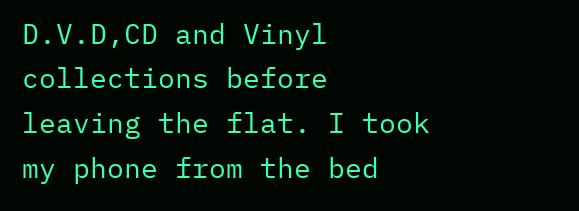D.V.D,CD and Vinyl collections before leaving the flat. I took my phone from the bed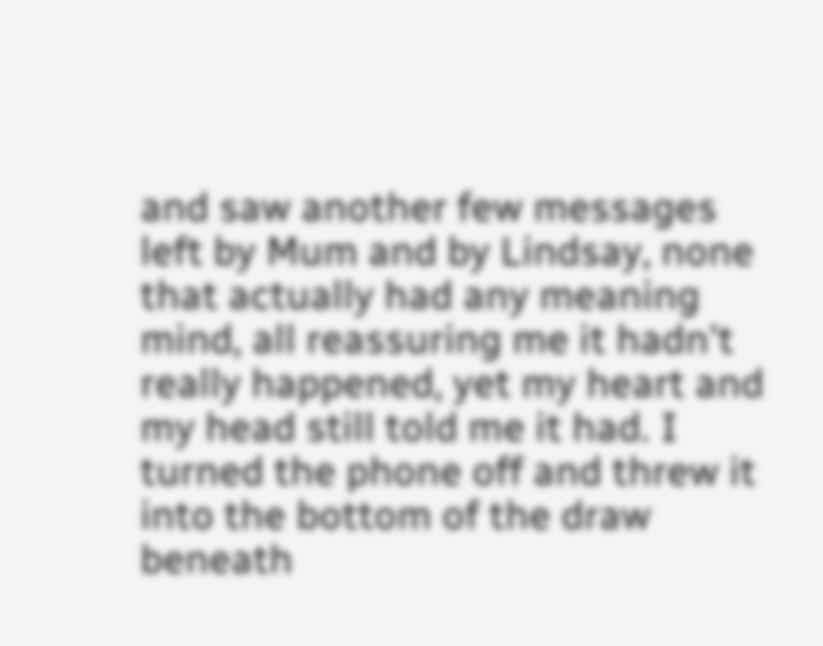and saw another few messages left by Mum and by Lindsay, none that actually had any meaning mind, all reassuring me it hadn't really happened, yet my heart and my head still told me it had. I turned the phone off and threw it into the bottom of the draw beneath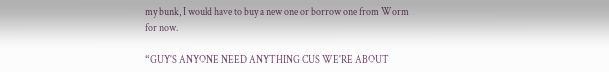my bunk, I would have to buy a new one or borrow one from Worm for now.

“GUY'S ANYONE NEED ANYTHING CUS WE'RE ABOUT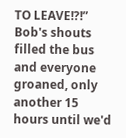TO LEAVE!?!” Bob's shouts filled the bus and everyone groaned, only another 15 hours until we'd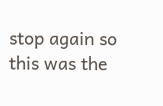stop again so this was the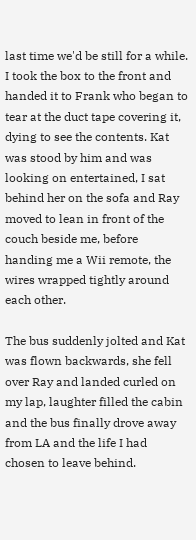last time we'd be still for a while. I took the box to the front and handed it to Frank who began to tear at the duct tape covering it, dying to see the contents. Kat was stood by him and was looking on entertained, I sat behind her on the sofa and Ray moved to lean in front of the couch beside me, before handing me a Wii remote, the wires wrapped tightly around each other.

The bus suddenly jolted and Kat was flown backwards, she fell over Ray and landed curled on my lap, laughter filled the cabin and the bus finally drove away from LA and the life I had chosen to leave behind.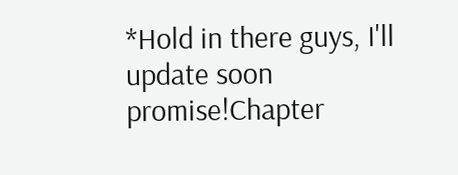*Hold in there guys, I'll update soon promise!Chapter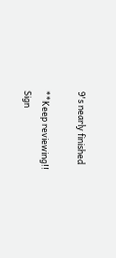9's nearly finished

**Keep reviewing!!
Sign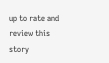up to rate and review this story